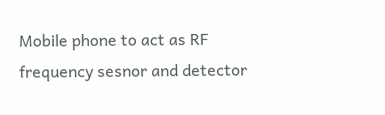Mobile phone to act as RF frequency sesnor and detector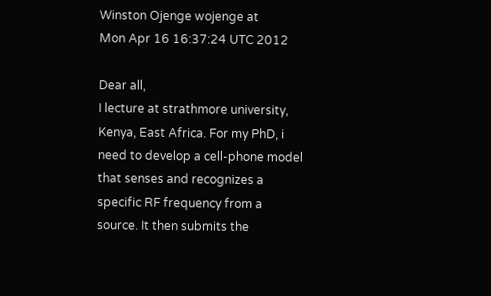Winston Ojenge wojenge at
Mon Apr 16 16:37:24 UTC 2012

Dear all,
I lecture at strathmore university, Kenya, East Africa. For my PhD, i
need to develop a cell-phone model that senses and recognizes a
specific RF frequency from a source. It then submits the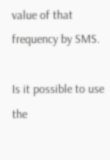value of that
frequency by SMS.

Is it possible to use the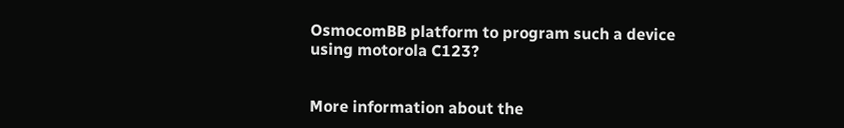OsmocomBB platform to program such a device
using motorola C123?


More information about the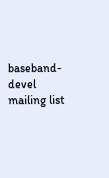baseband-devel mailing list